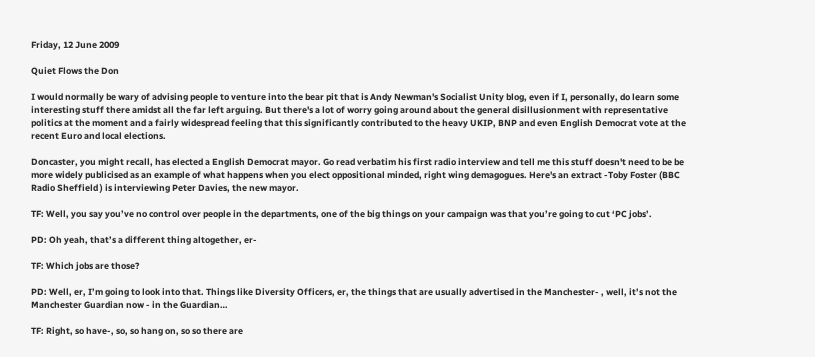Friday, 12 June 2009

Quiet Flows the Don

I would normally be wary of advising people to venture into the bear pit that is Andy Newman's Socialist Unity blog, even if I, personally, do learn some interesting stuff there amidst all the far left arguing. But there's a lot of worry going around about the general disillusionment with representative politics at the moment and a fairly widespread feeling that this significantly contributed to the heavy UKIP, BNP and even English Democrat vote at the recent Euro and local elections.

Doncaster, you might recall, has elected a English Democrat mayor. Go read verbatim his first radio interview and tell me this stuff doesn't need to be be more widely publicised as an example of what happens when you elect oppositional minded, right wing demagogues. Here's an extract -Toby Foster (BBC Radio Sheffield ) is interviewing Peter Davies, the new mayor.

TF: Well, you say you’ve no control over people in the departments, one of the big things on your campaign was that you’re going to cut ‘PC jobs’.

PD: Oh yeah, that’s a different thing altogether, er-

TF: Which jobs are those?

PD: Well, er, I’m going to look into that. Things like Diversity Officers, er, the things that are usually advertised in the Manchester- , well, it’s not the Manchester Guardian now - in the Guardian…

TF: Right, so have-, so, so hang on, so so there are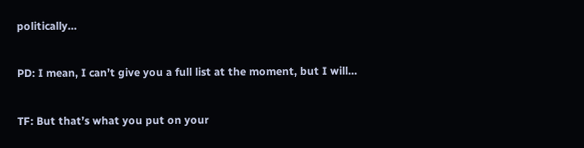politically…

PD: I mean, I can’t give you a full list at the moment, but I will…

TF: But that’s what you put on your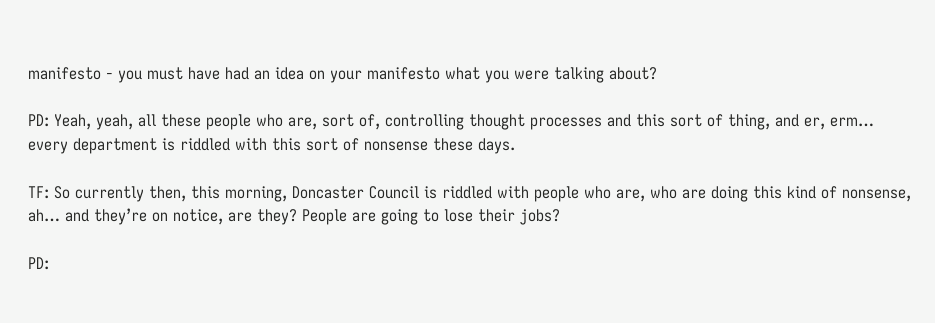manifesto - you must have had an idea on your manifesto what you were talking about?

PD: Yeah, yeah, all these people who are, sort of, controlling thought processes and this sort of thing, and er, erm… every department is riddled with this sort of nonsense these days.

TF: So currently then, this morning, Doncaster Council is riddled with people who are, who are doing this kind of nonsense, ah… and they’re on notice, are they? People are going to lose their jobs?

PD: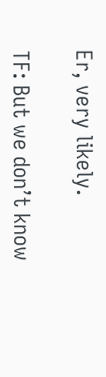Er, very likely.

TF: But we don’t know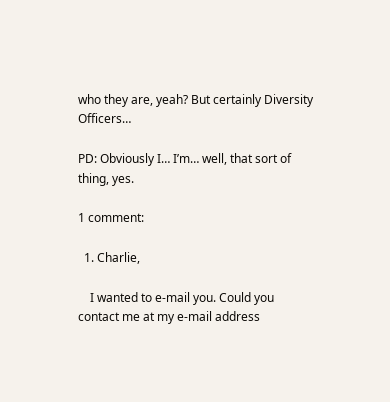who they are, yeah? But certainly Diversity Officers…

PD: Obviously I… I’m… well, that sort of thing, yes.

1 comment:

  1. Charlie,

    I wanted to e-mail you. Could you contact me at my e-mail address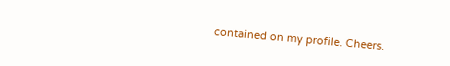contained on my profile. Cheers.